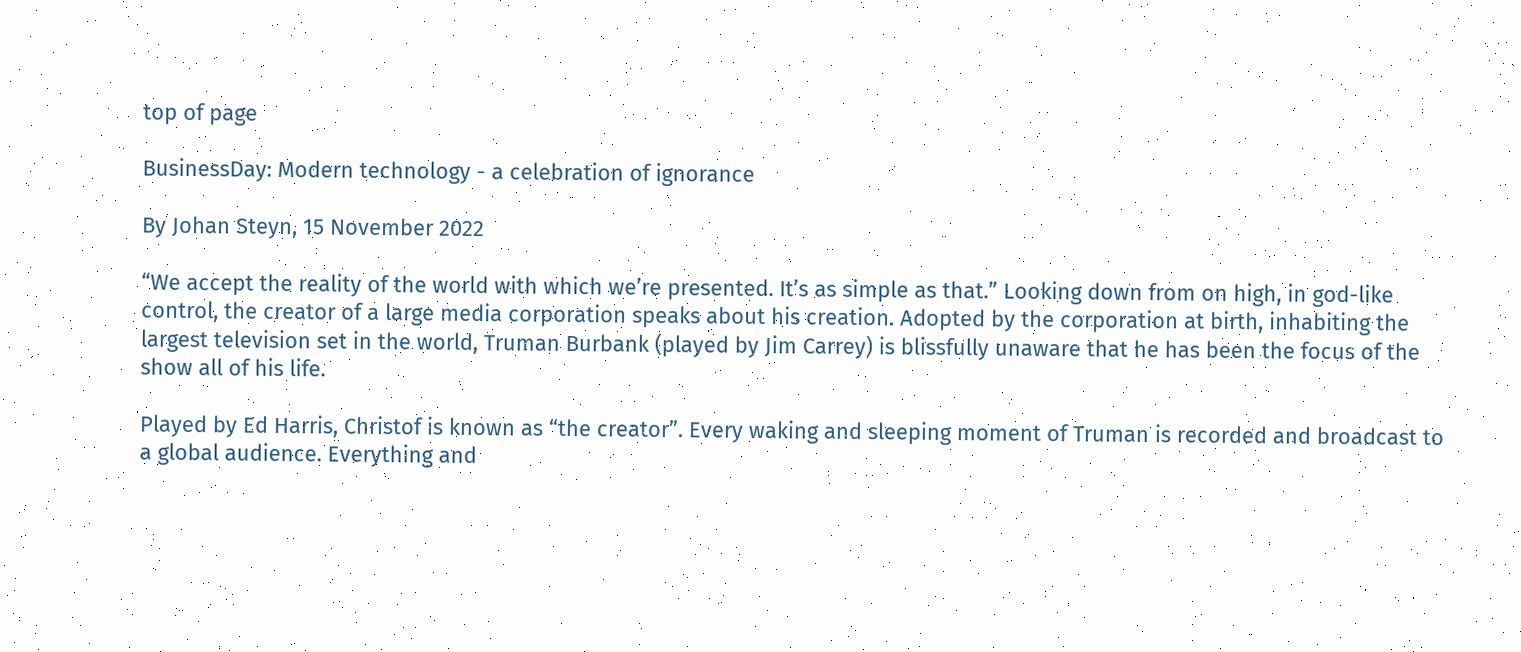top of page

BusinessDay: Modern technology - a celebration of ignorance

By Johan Steyn, 15 November 2022

“We accept the reality of the world with which we’re presented. It’s as simple as that.” Looking down from on high, in god-like control, the creator of a large media corporation speaks about his creation. Adopted by the corporation at birth, inhabiting the largest television set in the world, Truman Burbank (played by Jim Carrey) is blissfully unaware that he has been the focus of the show all of his life.

Played by Ed Harris, Christof is known as “the creator”. Every waking and sleeping moment of Truman is recorded and broadcast to a global audience. Everything and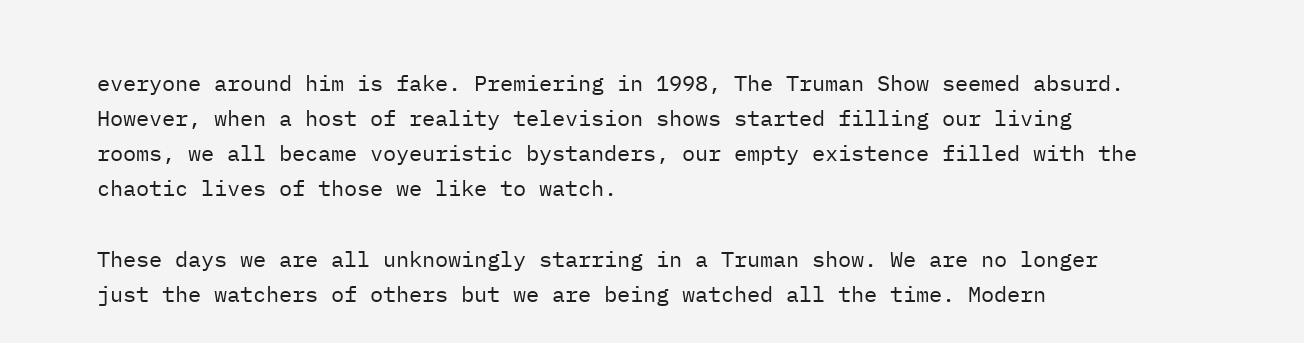everyone around him is fake. Premiering in 1998, The Truman Show seemed absurd. However, when a host of reality television shows started filling our living rooms, we all became voyeuristic bystanders, our empty existence filled with the chaotic lives of those we like to watch.

These days we are all unknowingly starring in a Truman show. We are no longer just the watchers of others but we are being watched all the time. Modern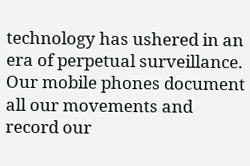technology has ushered in an era of perpetual surveillance. Our mobile phones document all our movements and record our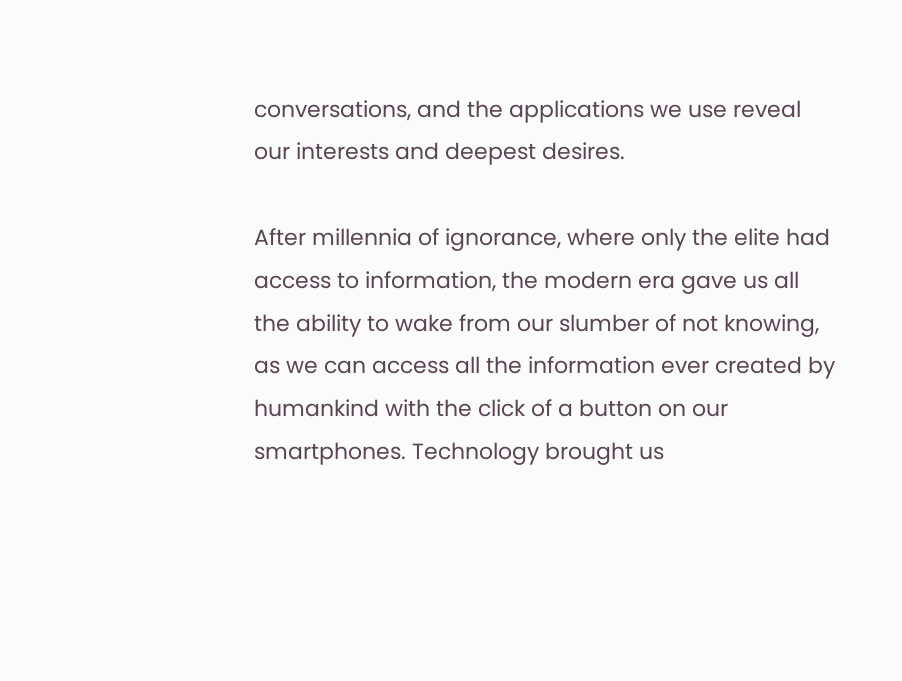conversations, and the applications we use reveal our interests and deepest desires.

After millennia of ignorance, where only the elite had access to information, the modern era gave us all the ability to wake from our slumber of not knowing, as we can access all the information ever created by humankind with the click of a button on our smartphones. Technology brought us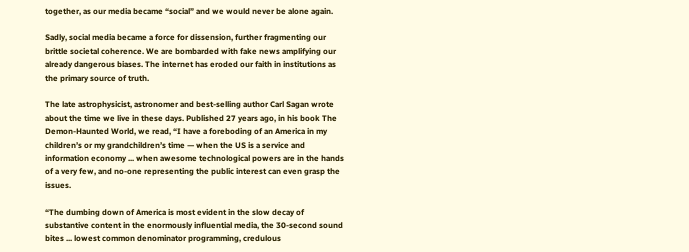together, as our media became “social” and we would never be alone again.

Sadly, social media became a force for dissension, further fragmenting our brittle societal coherence. We are bombarded with fake news amplifying our already dangerous biases. The internet has eroded our faith in institutions as the primary source of truth.

The late astrophysicist, astronomer and best-selling author Carl Sagan wrote about the time we live in these days. Published 27 years ago, in his book The Demon-Haunted World, we read, “I have a foreboding of an America in my children’s or my grandchildren’s time — when the US is a service and information economy ... when awesome technological powers are in the hands of a very few, and no-one representing the public interest can even grasp the issues.

“The dumbing down of America is most evident in the slow decay of substantive content in the enormously influential media, the 30-second sound bites ... lowest common denominator programming, credulous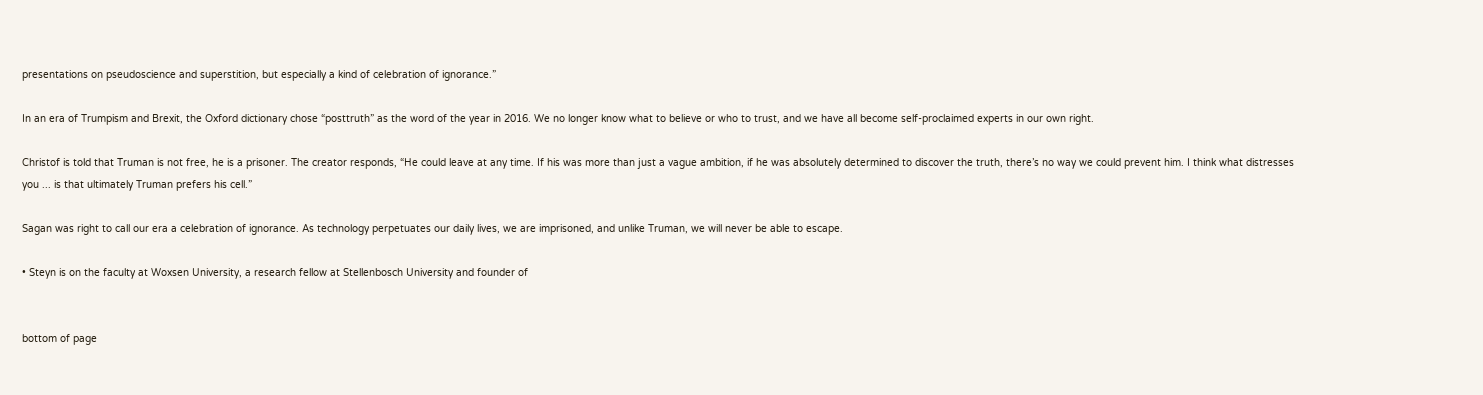presentations on pseudoscience and superstition, but especially a kind of celebration of ignorance.”

In an era of Trumpism and Brexit, the Oxford dictionary chose “posttruth” as the word of the year in 2016. We no longer know what to believe or who to trust, and we have all become self-proclaimed experts in our own right.

Christof is told that Truman is not free, he is a prisoner. The creator responds, “He could leave at any time. If his was more than just a vague ambition, if he was absolutely determined to discover the truth, there’s no way we could prevent him. I think what distresses you ... is that ultimately Truman prefers his cell.”

Sagan was right to call our era a celebration of ignorance. As technology perpetuates our daily lives, we are imprisoned, and unlike Truman, we will never be able to escape.

• Steyn is on the faculty at Woxsen University, a research fellow at Stellenbosch University and founder of


bottom of page